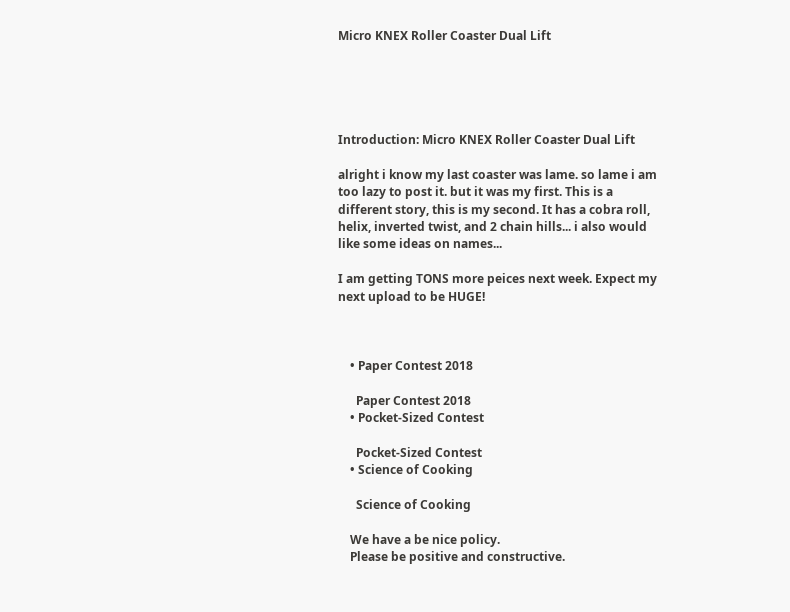Micro KNEX Roller Coaster Dual Lift





Introduction: Micro KNEX Roller Coaster Dual Lift

alright i know my last coaster was lame. so lame i am too lazy to post it. but it was my first. This is a different story, this is my second. It has a cobra roll, helix, inverted twist, and 2 chain hills... i also would like some ideas on names...

I am getting TONS more peices next week. Expect my next upload to be HUGE!



    • Paper Contest 2018

      Paper Contest 2018
    • Pocket-Sized Contest

      Pocket-Sized Contest
    • Science of Cooking

      Science of Cooking

    We have a be nice policy.
    Please be positive and constructive.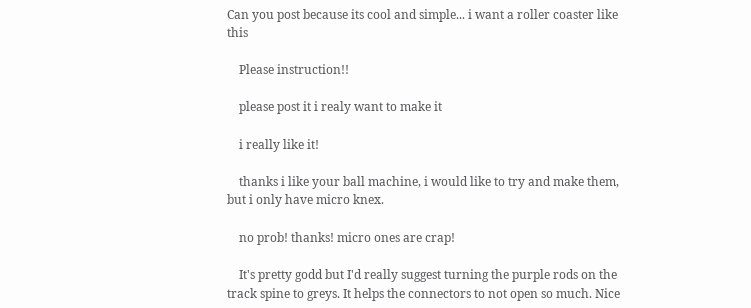Can you post because its cool and simple... i want a roller coaster like this

    Please instruction!!

    please post it i realy want to make it

    i really like it!

    thanks i like your ball machine, i would like to try and make them, but i only have micro knex.

    no prob! thanks! micro ones are crap!

    It's pretty godd but I'd really suggest turning the purple rods on the track spine to greys. It helps the connectors to not open so much. Nice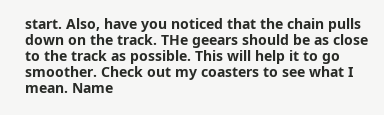start. Also, have you noticed that the chain pulls down on the track. THe geears should be as close to the track as possible. This will help it to go smoother. Check out my coasters to see what I mean. Name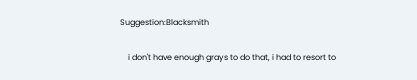Suggestion:Blacksmith

    i don't have enough grays to do that, i had to resort to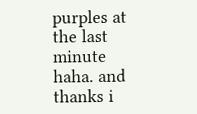purples at the last minute haha. and thanks i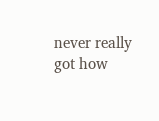never really got how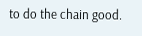to do the chain good.